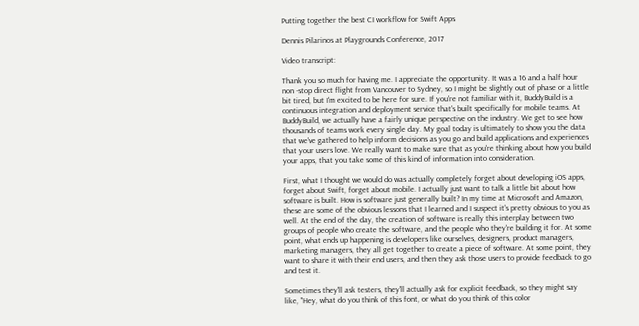Putting together the best CI workflow for Swift Apps

Dennis Pilarinos at Playgrounds Conference, 2017

Video transcript:

Thank you so much for having me. I appreciate the opportunity. It was a 16 and a half hour non -stop direct flight from Vancouver to Sydney, so I might be slightly out of phase or a little bit tired, but I'm excited to be here for sure. If you're not familiar with it, BuddyBuild is a continuous integration and deployment service that's built specifically for mobile teams. At BuddyBuild, we actually have a fairly unique perspective on the industry. We get to see how thousands of teams work every single day. My goal today is ultimately to show you the data that we've gathered to help inform decisions as you go and build applications and experiences that your users love. We really want to make sure that as you're thinking about how you build your apps, that you take some of this kind of information into consideration.

First, what I thought we would do was actually completely forget about developing iOS apps, forget about Swift, forget about mobile. I actually just want to talk a little bit about how software is built. How is software just generally built? In my time at Microsoft and Amazon, these are some of the obvious lessons that I learned and I suspect it's pretty obvious to you as well. At the end of the day, the creation of software is really this interplay between two groups of people who create the software, and the people who they're building it for. At some point, what ends up happening is developers like ourselves, designers, product managers, marketing managers, they all get together to create a piece of software. At some point, they want to share it with their end users, and then they ask those users to provide feedback to go and test it.

Sometimes they'll ask testers, they'll actually ask for explicit feedback, so they might say like, "Hey, what do you think of this font, or what do you think of this color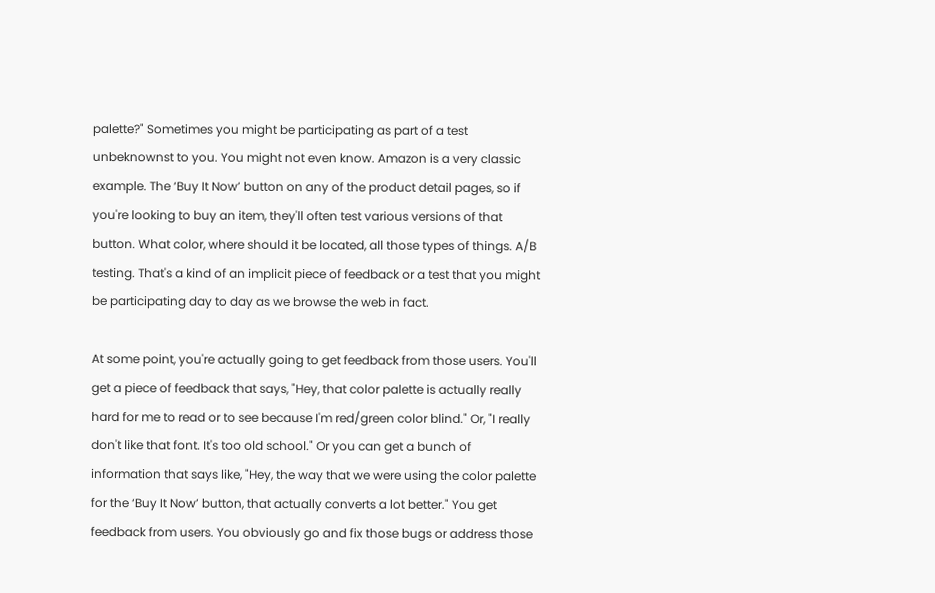palette?" Sometimes you might be participating as part of a test unbeknownst to you. You might not even know. Amazon is a very classic example. The ‘Buy It Now’ button on any of the product detail pages, so if you're looking to buy an item, they'll often test various versions of that button. What color, where should it be located, all those types of things. A/B testing. That's a kind of an implicit piece of feedback or a test that you might be participating day to day as we browse the web in fact.

At some point, you're actually going to get feedback from those users. You'll get a piece of feedback that says, "Hey, that color palette is actually really hard for me to read or to see because I'm red/green color blind." Or, "I really don't like that font. It's too old school." Or you can get a bunch of information that says like, "Hey, the way that we were using the color palette for the ‘Buy It Now’ button, that actually converts a lot better." You get feedback from users. You obviously go and fix those bugs or address those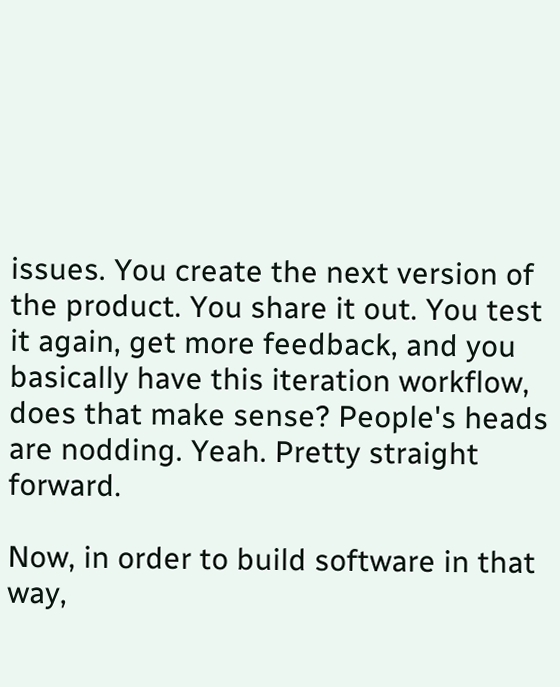issues. You create the next version of the product. You share it out. You test it again, get more feedback, and you basically have this iteration workflow, does that make sense? People's heads are nodding. Yeah. Pretty straight forward.

Now, in order to build software in that way,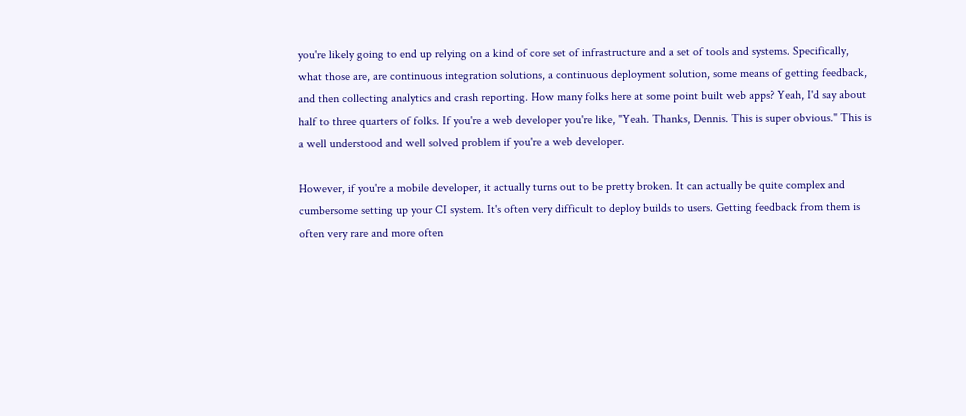you're likely going to end up relying on a kind of core set of infrastructure and a set of tools and systems. Specifically, what those are, are continuous integration solutions, a continuous deployment solution, some means of getting feedback, and then collecting analytics and crash reporting. How many folks here at some point built web apps? Yeah, I'd say about half to three quarters of folks. If you're a web developer you're like, "Yeah. Thanks, Dennis. This is super obvious." This is a well understood and well solved problem if you're a web developer.

However, if you're a mobile developer, it actually turns out to be pretty broken. It can actually be quite complex and cumbersome setting up your CI system. It's often very difficult to deploy builds to users. Getting feedback from them is often very rare and more often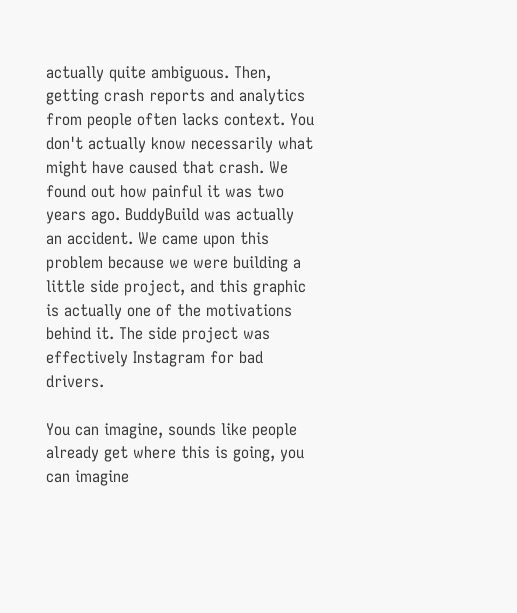actually quite ambiguous. Then, getting crash reports and analytics from people often lacks context. You don't actually know necessarily what might have caused that crash. We found out how painful it was two years ago. BuddyBuild was actually an accident. We came upon this problem because we were building a little side project, and this graphic is actually one of the motivations behind it. The side project was effectively Instagram for bad drivers.

You can imagine, sounds like people already get where this is going, you can imagine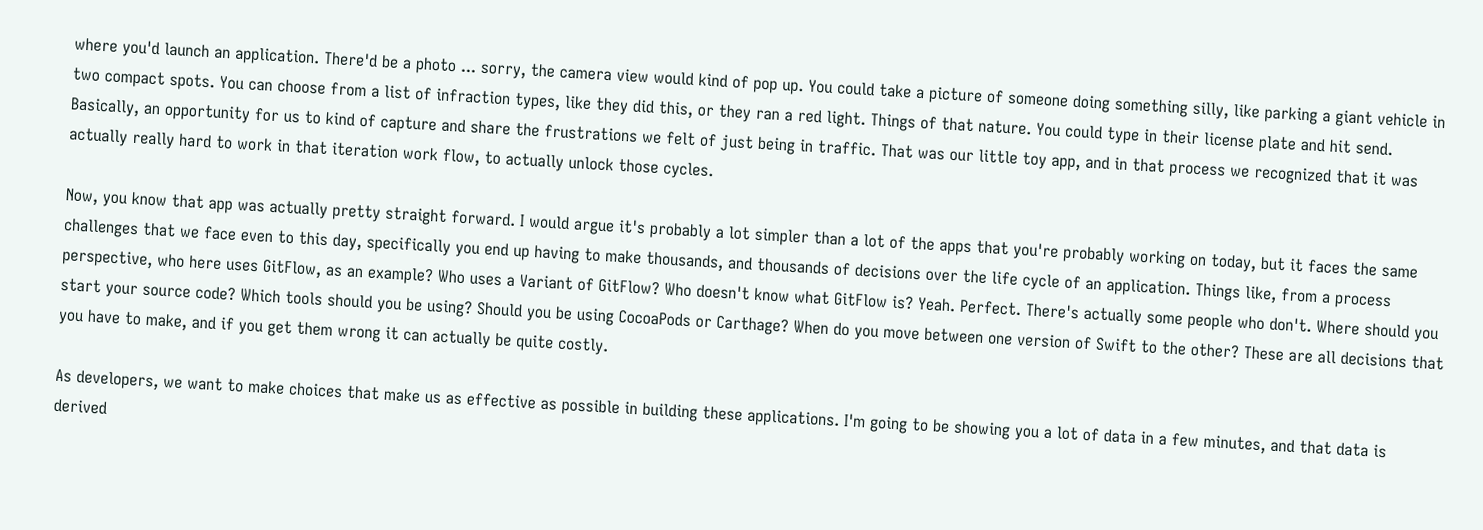where you'd launch an application. There'd be a photo ... sorry, the camera view would kind of pop up. You could take a picture of someone doing something silly, like parking a giant vehicle in two compact spots. You can choose from a list of infraction types, like they did this, or they ran a red light. Things of that nature. You could type in their license plate and hit send. Basically, an opportunity for us to kind of capture and share the frustrations we felt of just being in traffic. That was our little toy app, and in that process we recognized that it was actually really hard to work in that iteration work flow, to actually unlock those cycles.

Now, you know that app was actually pretty straight forward. I would argue it's probably a lot simpler than a lot of the apps that you're probably working on today, but it faces the same challenges that we face even to this day, specifically you end up having to make thousands, and thousands of decisions over the life cycle of an application. Things like, from a process perspective, who here uses GitFlow, as an example? Who uses a Variant of GitFlow? Who doesn't know what GitFlow is? Yeah. Perfect. There's actually some people who don't. Where should you start your source code? Which tools should you be using? Should you be using CocoaPods or Carthage? When do you move between one version of Swift to the other? These are all decisions that you have to make, and if you get them wrong it can actually be quite costly.

As developers, we want to make choices that make us as effective as possible in building these applications. I'm going to be showing you a lot of data in a few minutes, and that data is derived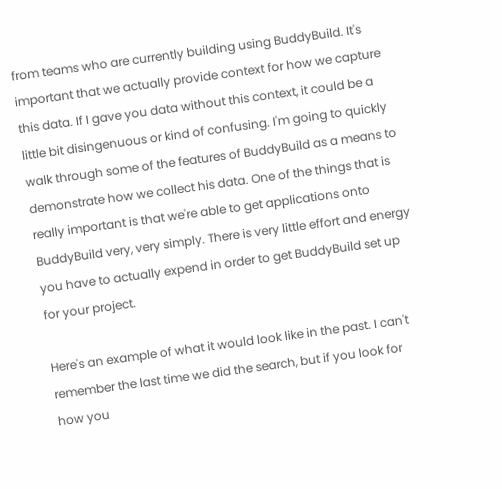from teams who are currently building using BuddyBuild. It's important that we actually provide context for how we capture this data. If I gave you data without this context, it could be a little bit disingenuous or kind of confusing. I'm going to quickly walk through some of the features of BuddyBuild as a means to demonstrate how we collect his data. One of the things that is really important is that we're able to get applications onto BuddyBuild very, very simply. There is very little effort and energy you have to actually expend in order to get BuddyBuild set up for your project.

Here's an example of what it would look like in the past. I can't remember the last time we did the search, but if you look for how you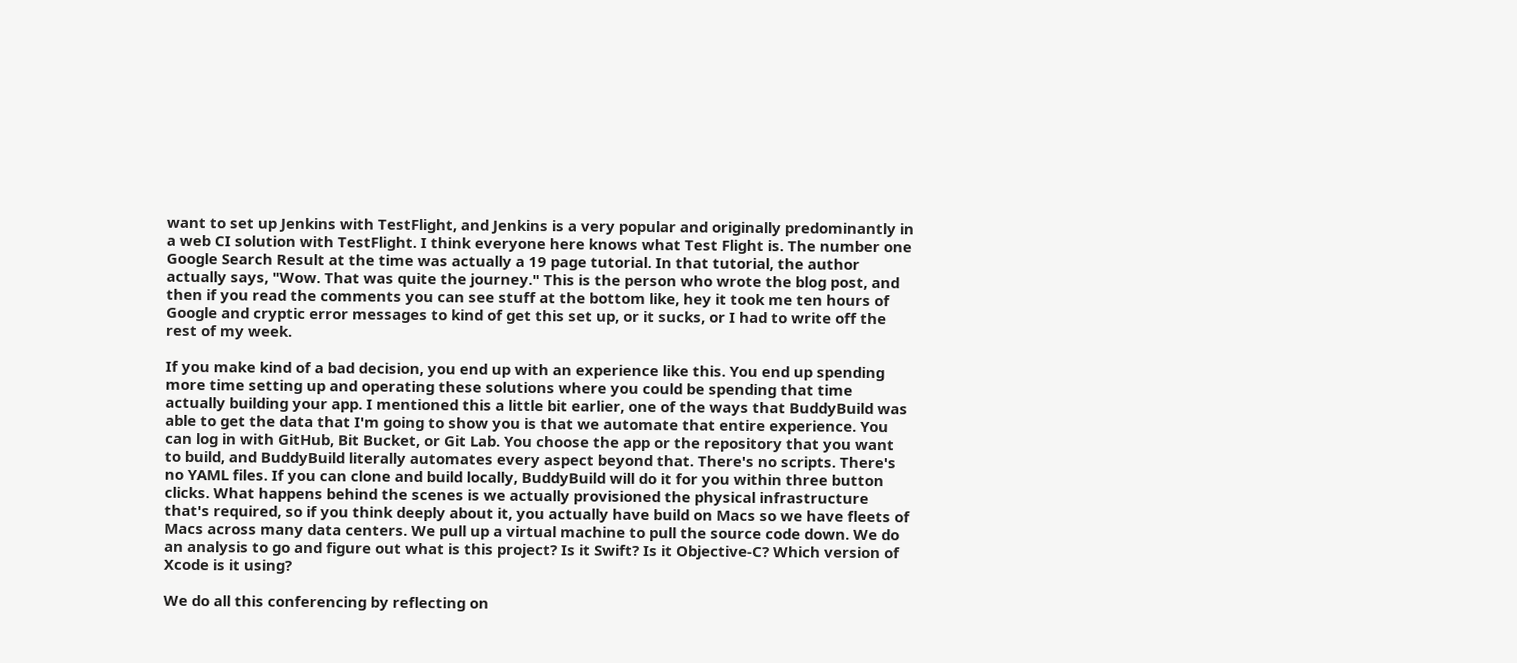want to set up Jenkins with TestFlight, and Jenkins is a very popular and originally predominantly in a web CI solution with TestFlight. I think everyone here knows what Test Flight is. The number one Google Search Result at the time was actually a 19 page tutorial. In that tutorial, the author actually says, "Wow. That was quite the journey." This is the person who wrote the blog post, and then if you read the comments you can see stuff at the bottom like, hey it took me ten hours of Google and cryptic error messages to kind of get this set up, or it sucks, or I had to write off the rest of my week.

If you make kind of a bad decision, you end up with an experience like this. You end up spending more time setting up and operating these solutions where you could be spending that time actually building your app. I mentioned this a little bit earlier, one of the ways that BuddyBuild was able to get the data that I'm going to show you is that we automate that entire experience. You can log in with GitHub, Bit Bucket, or Git Lab. You choose the app or the repository that you want to build, and BuddyBuild literally automates every aspect beyond that. There's no scripts. There's no YAML files. If you can clone and build locally, BuddyBuild will do it for you within three button clicks. What happens behind the scenes is we actually provisioned the physical infrastructure that's required, so if you think deeply about it, you actually have build on Macs so we have fleets of Macs across many data centers. We pull up a virtual machine to pull the source code down. We do an analysis to go and figure out what is this project? Is it Swift? Is it Objective-C? Which version of Xcode is it using?

We do all this conferencing by reflecting on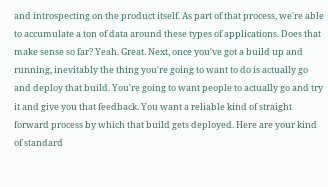and introspecting on the product itself. As part of that process, we're able to accumulate a ton of data around these types of applications. Does that make sense so far? Yeah. Great. Next, once you've got a build up and running, inevitably the thing you're going to want to do is actually go and deploy that build. You're going to want people to actually go and try it and give you that feedback. You want a reliable kind of straight forward process by which that build gets deployed. Here are your kind of standard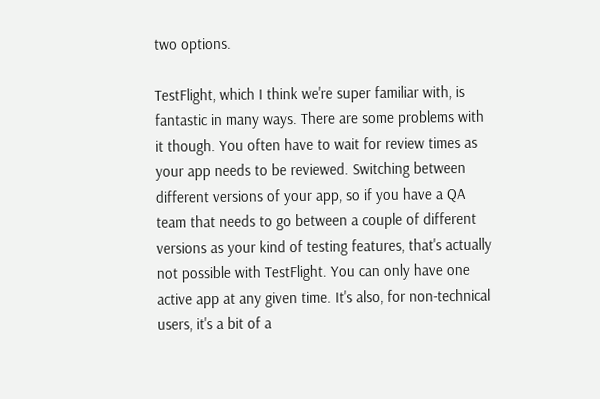two options.

TestFlight, which I think we're super familiar with, is fantastic in many ways. There are some problems with it though. You often have to wait for review times as your app needs to be reviewed. Switching between different versions of your app, so if you have a QA team that needs to go between a couple of different versions as your kind of testing features, that's actually not possible with TestFlight. You can only have one active app at any given time. It's also, for non-technical users, it's a bit of a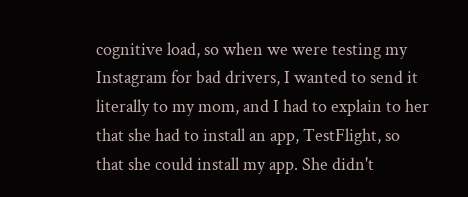cognitive load, so when we were testing my Instagram for bad drivers, I wanted to send it literally to my mom, and I had to explain to her that she had to install an app, TestFlight, so that she could install my app. She didn't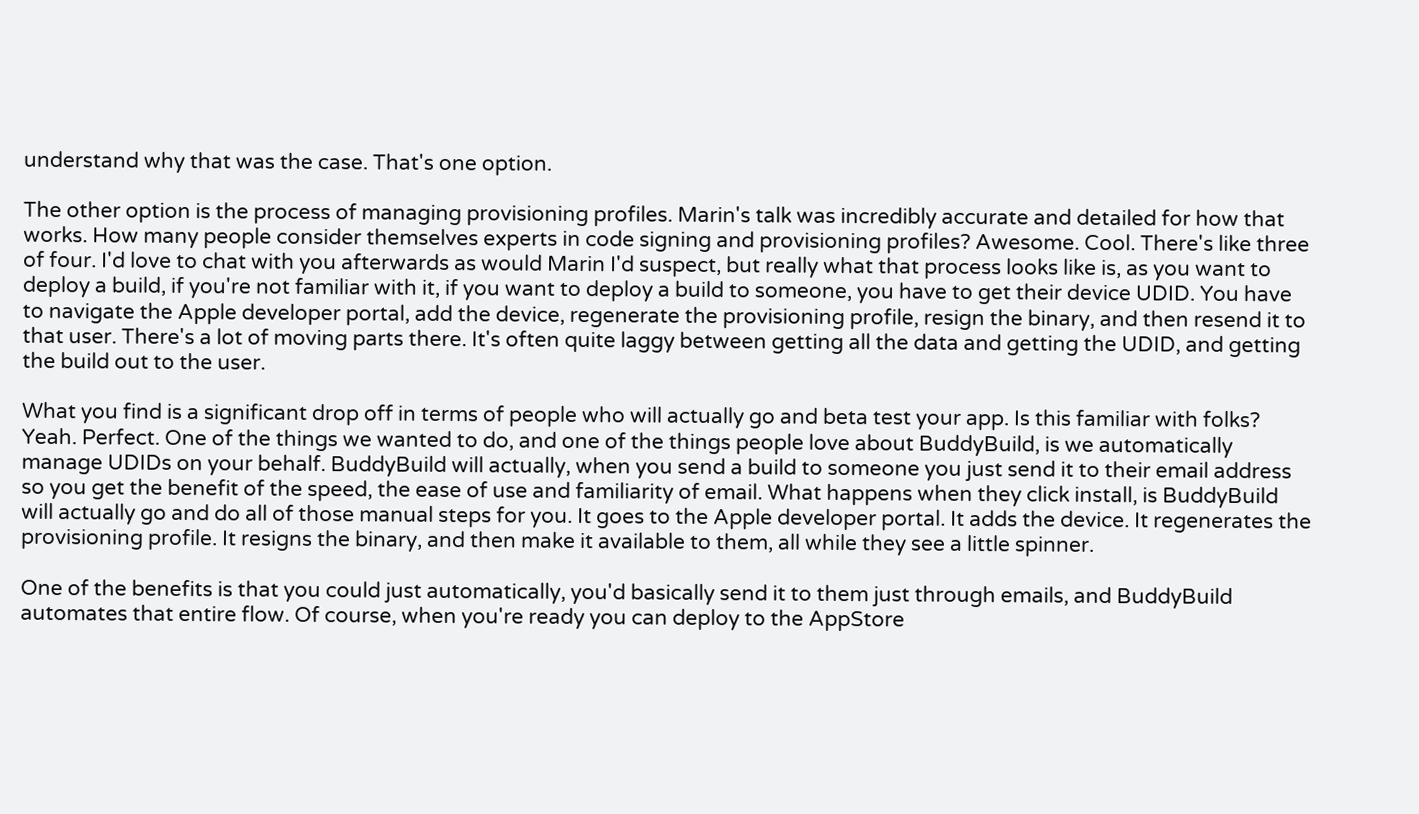understand why that was the case. That's one option.

The other option is the process of managing provisioning profiles. Marin's talk was incredibly accurate and detailed for how that works. How many people consider themselves experts in code signing and provisioning profiles? Awesome. Cool. There's like three of four. I'd love to chat with you afterwards as would Marin I'd suspect, but really what that process looks like is, as you want to deploy a build, if you're not familiar with it, if you want to deploy a build to someone, you have to get their device UDID. You have to navigate the Apple developer portal, add the device, regenerate the provisioning profile, resign the binary, and then resend it to that user. There's a lot of moving parts there. It's often quite laggy between getting all the data and getting the UDID, and getting the build out to the user.

What you find is a significant drop off in terms of people who will actually go and beta test your app. Is this familiar with folks? Yeah. Perfect. One of the things we wanted to do, and one of the things people love about BuddyBuild, is we automatically manage UDIDs on your behalf. BuddyBuild will actually, when you send a build to someone you just send it to their email address so you get the benefit of the speed, the ease of use and familiarity of email. What happens when they click install, is BuddyBuild will actually go and do all of those manual steps for you. It goes to the Apple developer portal. It adds the device. It regenerates the provisioning profile. It resigns the binary, and then make it available to them, all while they see a little spinner.

One of the benefits is that you could just automatically, you'd basically send it to them just through emails, and BuddyBuild automates that entire flow. Of course, when you're ready you can deploy to the AppStore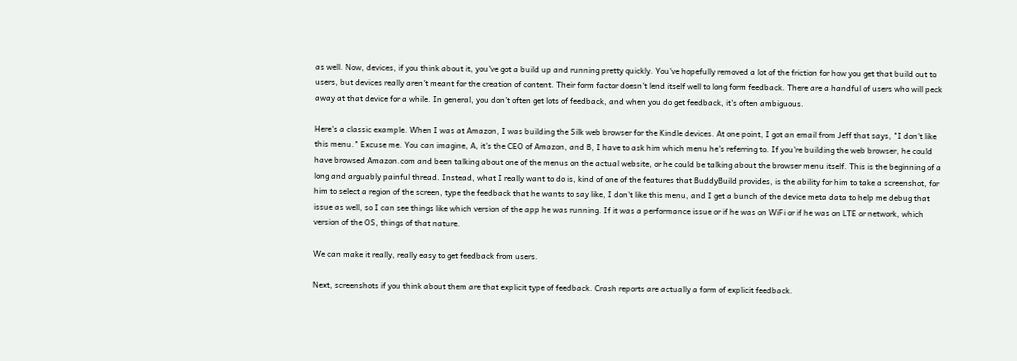as well. Now, devices, if you think about it, you've got a build up and running pretty quickly. You've hopefully removed a lot of the friction for how you get that build out to users, but devices really aren't meant for the creation of content. Their form factor doesn't lend itself well to long form feedback. There are a handful of users who will peck away at that device for a while. In general, you don't often get lots of feedback, and when you do get feedback, it's often ambiguous.

Here's a classic example. When I was at Amazon, I was building the Silk web browser for the Kindle devices. At one point, I got an email from Jeff that says, "I don't like this menu." Excuse me. You can imagine, A, it's the CEO of Amazon, and B, I have to ask him which menu he's referring to. If you're building the web browser, he could have browsed Amazon.com and been talking about one of the menus on the actual website, or he could be talking about the browser menu itself. This is the beginning of a long and arguably painful thread. Instead, what I really want to do is, kind of one of the features that BuddyBuild provides, is the ability for him to take a screenshot, for him to select a region of the screen, type the feedback that he wants to say like, I don't like this menu, and I get a bunch of the device meta data to help me debug that issue as well, so I can see things like which version of the app he was running. If it was a performance issue or if he was on WiFi or if he was on LTE or network, which version of the OS, things of that nature.

We can make it really, really easy to get feedback from users.

Next, screenshots if you think about them are that explicit type of feedback. Crash reports are actually a form of explicit feedback.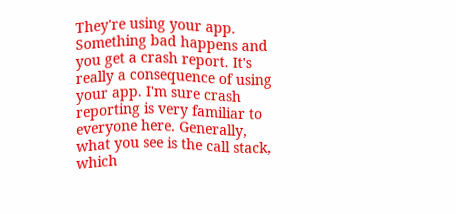They're using your app. Something bad happens and you get a crash report. It's really a consequence of using your app. I'm sure crash reporting is very familiar to everyone here. Generally, what you see is the call stack, which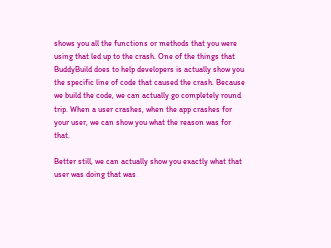shows you all the functions or methods that you were using that led up to the crash. One of the things that BuddyBuild does to help developers is actually show you the specific line of code that caused the crash. Because we build the code, we can actually go completely round trip. When a user crashes, when the app crashes for your user, we can show you what the reason was for that.

Better still, we can actually show you exactly what that user was doing that was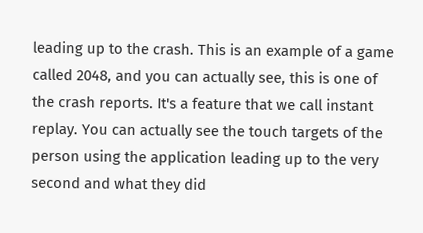leading up to the crash. This is an example of a game called 2048, and you can actually see, this is one of the crash reports. It's a feature that we call instant replay. You can actually see the touch targets of the person using the application leading up to the very second and what they did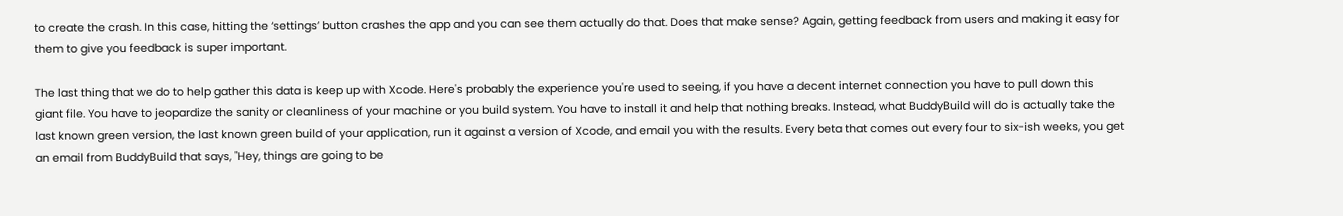to create the crash. In this case, hitting the ‘settings’ button crashes the app and you can see them actually do that. Does that make sense? Again, getting feedback from users and making it easy for them to give you feedback is super important.

The last thing that we do to help gather this data is keep up with Xcode. Here's probably the experience you're used to seeing, if you have a decent internet connection you have to pull down this giant file. You have to jeopardize the sanity or cleanliness of your machine or you build system. You have to install it and help that nothing breaks. Instead, what BuddyBuild will do is actually take the last known green version, the last known green build of your application, run it against a version of Xcode, and email you with the results. Every beta that comes out every four to six-ish weeks, you get an email from BuddyBuild that says, "Hey, things are going to be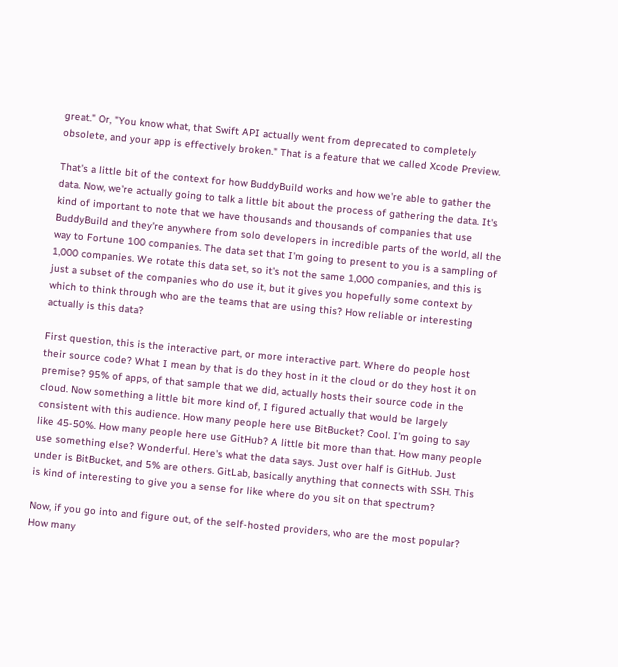great." Or, "You know what, that Swift API actually went from deprecated to completely obsolete, and your app is effectively broken." That is a feature that we called Xcode Preview.

That's a little bit of the context for how BuddyBuild works and how we're able to gather the data. Now, we're actually going to talk a little bit about the process of gathering the data. It's kind of important to note that we have thousands and thousands of companies that use BuddyBuild and they're anywhere from solo developers in incredible parts of the world, all the way to Fortune 100 companies. The data set that I'm going to present to you is a sampling of 1,000 companies. We rotate this data set, so it's not the same 1,000 companies, and this is just a subset of the companies who do use it, but it gives you hopefully some context by which to think through who are the teams that are using this? How reliable or interesting actually is this data?

First question, this is the interactive part, or more interactive part. Where do people host their source code? What I mean by that is do they host in it the cloud or do they host it on premise? 95% of apps, of that sample that we did, actually hosts their source code in the cloud. Now something a little bit more kind of, I figured actually that would be largely consistent with this audience. How many people here use BitBucket? Cool. I'm going to say like 45-50%. How many people here use GitHub? A little bit more than that. How many people use something else? Wonderful. Here's what the data says. Just over half is GitHub. Just under is BitBucket, and 5% are others. GitLab, basically anything that connects with SSH. This is kind of interesting to give you a sense for like where do you sit on that spectrum?

Now, if you go into and figure out, of the self-hosted providers, who are the most popular? How many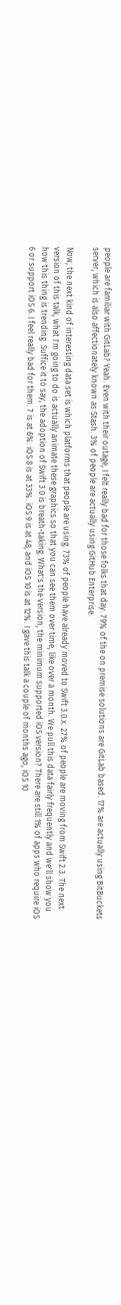people are familiar with GitLab? Yeah. Even with their outage, I felt really bad for those folks that day. 79% of the on premise solutions are GitLab based. 17% are actually using BitBuckets server, which is also affectionately known as Stash. 3% of people are actually using GitHub Enterprise.

Now, the next kind of interesting data set is which platforms that people are using. 73% of people have already moved to Swift 3.0.x. 27% of people are moving from Swift 2.3. The next version of this talk, what I'm going to do is actually animate these graphics so that you can see them over time, like over a month. We pull this data fairly frequently and we'll show you how this thing is trending. Suffice it to say, the adoption of Swift 3.0 is breath-taking. What's the version, the minimum supported iOS version? There are still 1% of apps who require iOS 6 or support iOS 6. I feel really bad for them. 7 is at 6%. iOS 8 is at 33%. iOS 9 is at 48, and iOS 10 is at 12%. I gave this talk a couple of months ago, iOS 10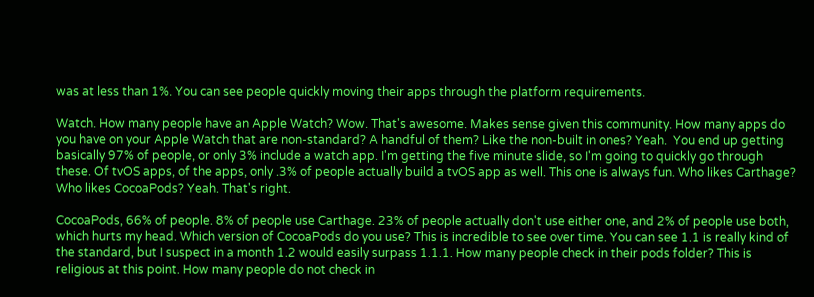was at less than 1%. You can see people quickly moving their apps through the platform requirements.

Watch. How many people have an Apple Watch? Wow. That's awesome. Makes sense given this community. How many apps do you have on your Apple Watch that are non-standard? A handful of them? Like the non-built in ones? Yeah.  You end up getting basically 97% of people, or only 3% include a watch app. I'm getting the five minute slide, so I'm going to quickly go through these. Of tvOS apps, of the apps, only .3% of people actually build a tvOS app as well. This one is always fun. Who likes Carthage? Who likes CocoaPods? Yeah. That's right.

CocoaPods, 66% of people. 8% of people use Carthage. 23% of people actually don't use either one, and 2% of people use both, which hurts my head. Which version of CocoaPods do you use? This is incredible to see over time. You can see 1.1 is really kind of the standard, but I suspect in a month 1.2 would easily surpass 1.1.1. How many people check in their pods folder? This is religious at this point. How many people do not check in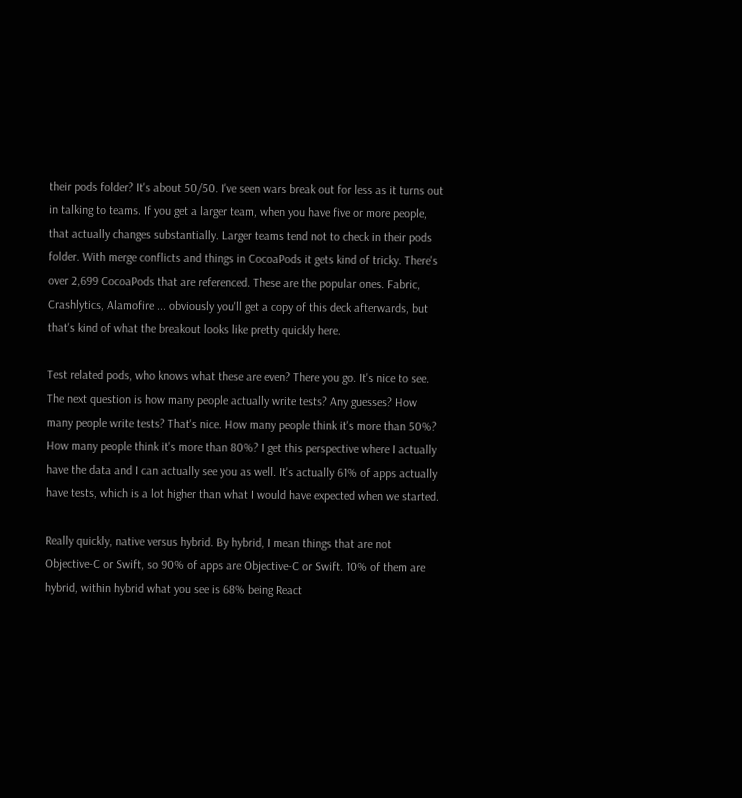their pods folder? It's about 50/50. I've seen wars break out for less as it turns out in talking to teams. If you get a larger team, when you have five or more people, that actually changes substantially. Larger teams tend not to check in their pods folder. With merge conflicts and things in CocoaPods it gets kind of tricky. There's over 2,699 CocoaPods that are referenced. These are the popular ones. Fabric, Crashlytics, Alamofire ... obviously you'll get a copy of this deck afterwards, but that's kind of what the breakout looks like pretty quickly here.

Test related pods, who knows what these are even? There you go. It's nice to see. The next question is how many people actually write tests? Any guesses? How many people write tests? That's nice. How many people think it's more than 50%? How many people think it's more than 80%? I get this perspective where I actually have the data and I can actually see you as well. It's actually 61% of apps actually have tests, which is a lot higher than what I would have expected when we started.

Really quickly, native versus hybrid. By hybrid, I mean things that are not Objective-C or Swift, so 90% of apps are Objective-C or Swift. 10% of them are hybrid, within hybrid what you see is 68% being React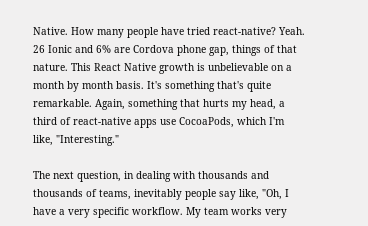Native. How many people have tried react-native? Yeah. 26 Ionic and 6% are Cordova phone gap, things of that nature. This React Native growth is unbelievable on a month by month basis. It's something that's quite remarkable. Again, something that hurts my head, a third of react-native apps use CocoaPods, which I'm like, "Interesting."

The next question, in dealing with thousands and thousands of teams, inevitably people say like, "Oh, I have a very specific workflow. My team works very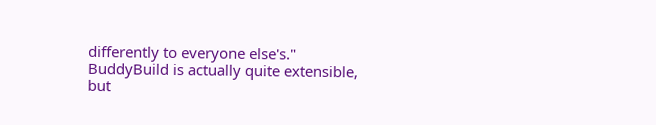differently to everyone else's." BuddyBuild is actually quite extensible, but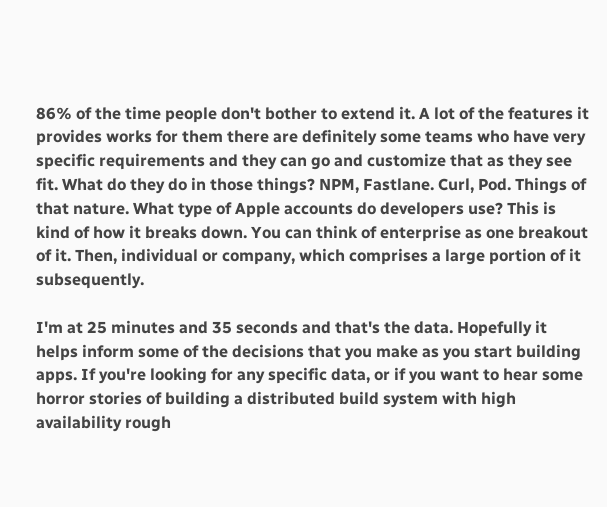86% of the time people don't bother to extend it. A lot of the features it provides works for them there are definitely some teams who have very specific requirements and they can go and customize that as they see fit. What do they do in those things? NPM, Fastlane. Curl, Pod. Things of that nature. What type of Apple accounts do developers use? This is kind of how it breaks down. You can think of enterprise as one breakout of it. Then, individual or company, which comprises a large portion of it subsequently.

I'm at 25 minutes and 35 seconds and that's the data. Hopefully it helps inform some of the decisions that you make as you start building apps. If you're looking for any specific data, or if you want to hear some horror stories of building a distributed build system with high availability rough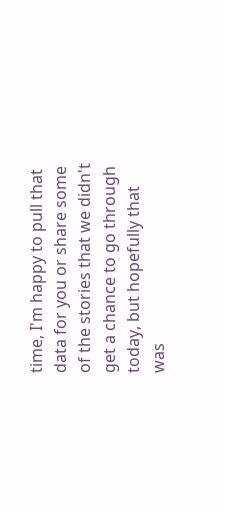time, I'm happy to pull that data for you or share some of the stories that we didn't get a chance to go through today, but hopefully that was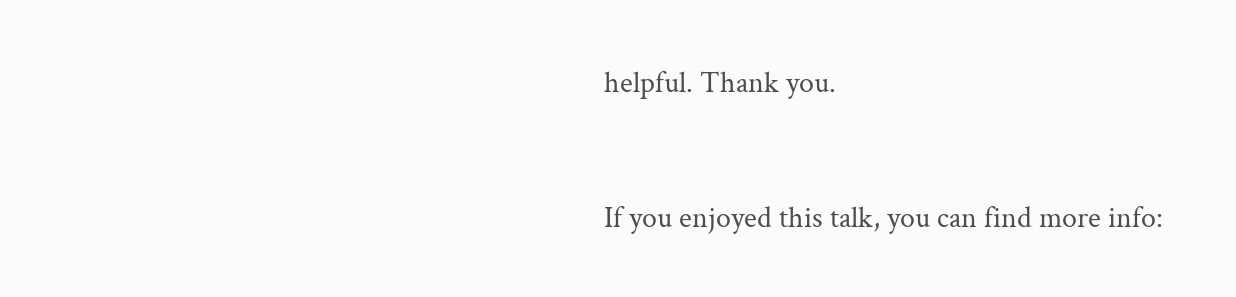helpful. Thank you.


If you enjoyed this talk, you can find more info: